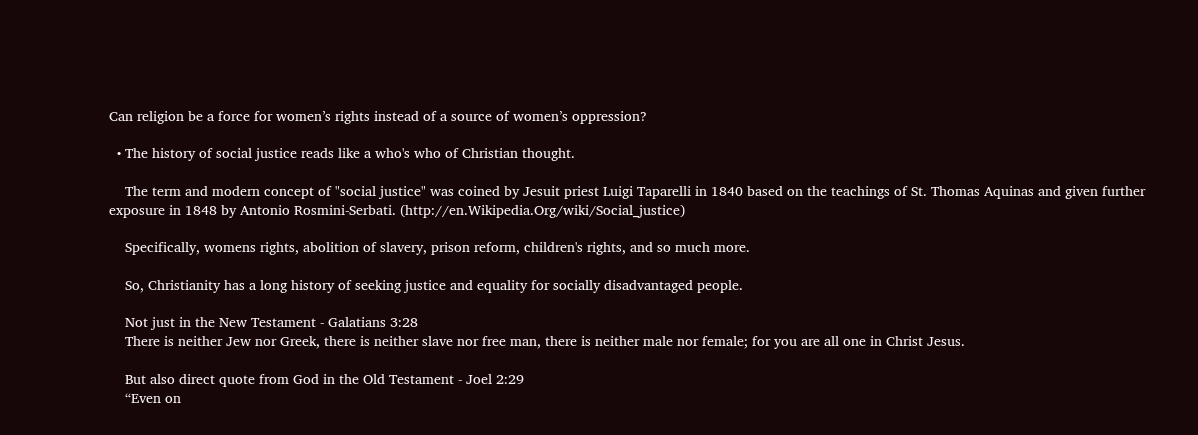Can religion be a force for women’s rights instead of a source of women’s oppression?

  • The history of social justice reads like a who's who of Christian thought.

    The term and modern concept of "social justice" was coined by Jesuit priest Luigi Taparelli in 1840 based on the teachings of St. Thomas Aquinas and given further exposure in 1848 by Antonio Rosmini-Serbati. (http://en.Wikipedia.Org/wiki/Social_justice)

    Specifically, womens rights, abolition of slavery, prison reform, children's rights, and so much more.

    So, Christianity has a long history of seeking justice and equality for socially disadvantaged people.

    Not just in the New Testament - Galatians 3:28
    There is neither Jew nor Greek, there is neither slave nor free man, there is neither male nor female; for you are all one in Christ Jesus.

    But also direct quote from God in the Old Testament - Joel 2:29
    “Even on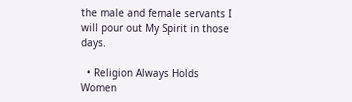the male and female servants I will pour out My Spirit in those days.

  • Religion Always Holds Women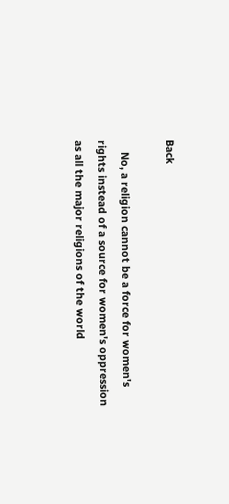Back

    No, a religion cannot be a force for women's rights instead of a source for women's oppression as all the major religions of the world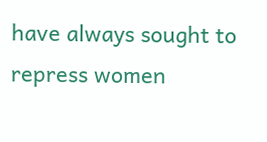have always sought to repress women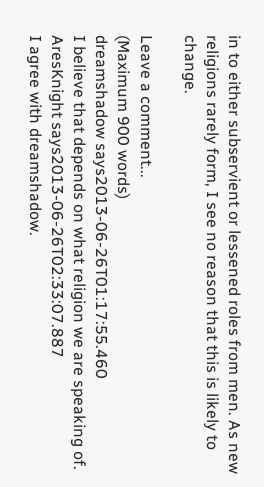in to either subservient or lessened roles from men. As new religions rarely form, I see no reason that this is likely to change.

Leave a comment...
(Maximum 900 words)
dreamshadow says2013-06-26T01:17:55.460
I believe that depends on what religion we are speaking of.
AresKnight says2013-06-26T02:33:07.887
I agree with dreamshadow.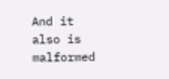And it also is malformed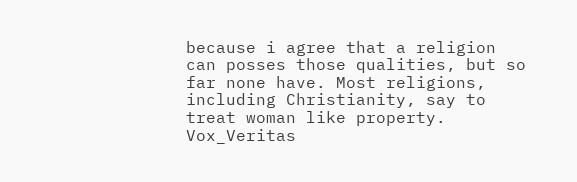because i agree that a religion can posses those qualities, but so far none have. Most religions, including Christianity, say to treat woman like property.
Vox_Veritas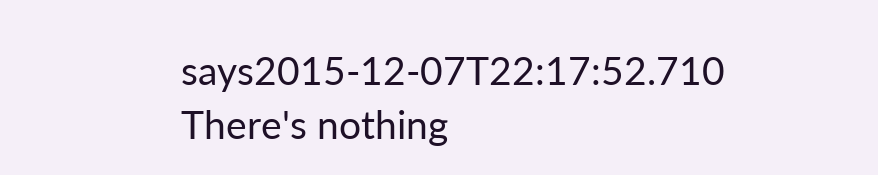says2015-12-07T22:17:52.710
There's nothing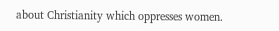about Christianity which oppresses women.